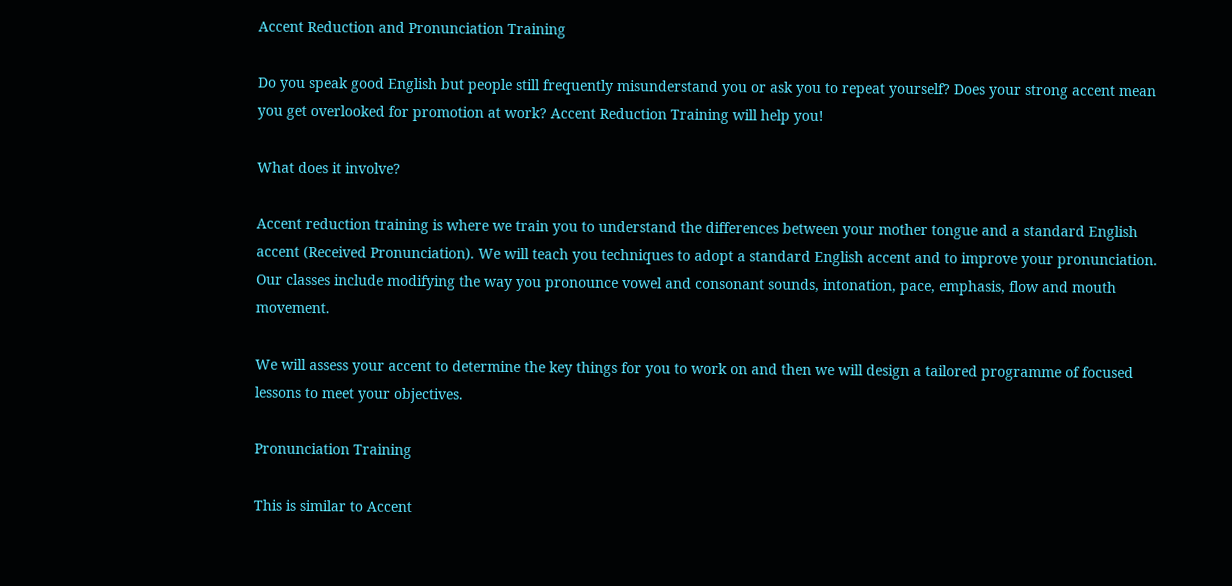Accent Reduction and Pronunciation Training

Do you speak good English but people still frequently misunderstand you or ask you to repeat yourself? Does your strong accent mean you get overlooked for promotion at work? Accent Reduction Training will help you!

What does it involve?

Accent reduction training is where we train you to understand the differences between your mother tongue and a standard English accent (Received Pronunciation). We will teach you techniques to adopt a standard English accent and to improve your pronunciation. Our classes include modifying the way you pronounce vowel and consonant sounds, intonation, pace, emphasis, flow and mouth movement.

We will assess your accent to determine the key things for you to work on and then we will design a tailored programme of focused lessons to meet your objectives.

Pronunciation Training

This is similar to Accent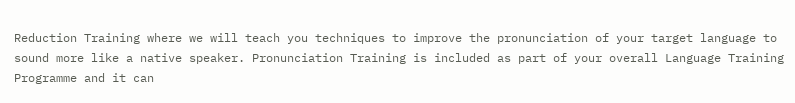Reduction Training where we will teach you techniques to improve the pronunciation of your target language to sound more like a native speaker. Pronunciation Training is included as part of your overall Language Training Programme and it can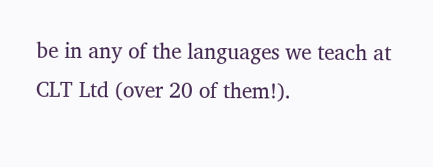be in any of the languages we teach at CLT Ltd (over 20 of them!).